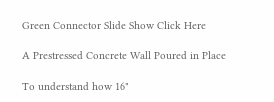Green Connector Slide Show Click Here

A Prestressed Concrete Wall Poured in Place

To understand how 16"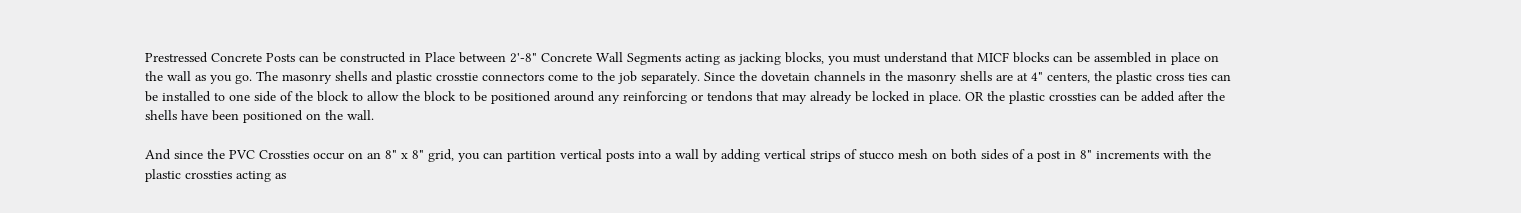Prestressed Concrete Posts can be constructed in Place between 2'-8" Concrete Wall Segments acting as jacking blocks, you must understand that MICF blocks can be assembled in place on the wall as you go. The masonry shells and plastic crosstie connectors come to the job separately. Since the dovetain channels in the masonry shells are at 4" centers, the plastic cross ties can be installed to one side of the block to allow the block to be positioned around any reinforcing or tendons that may already be locked in place. OR the plastic crossties can be added after the shells have been positioned on the wall.

And since the PVC Crossties occur on an 8" x 8" grid, you can partition vertical posts into a wall by adding vertical strips of stucco mesh on both sides of a post in 8" increments with the plastic crossties acting as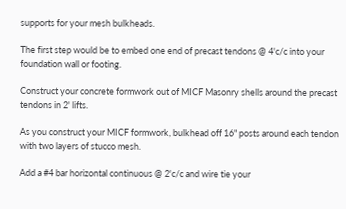supports for your mesh bulkheads.

The first step would be to embed one end of precast tendons @ 4'c/c into your foundation wall or footing.

Construct your concrete formwork out of MICF Masonry shells around the precast tendons in 2' lifts.

As you construct your MICF formwork, bulkhead off 16" posts around each tendon with two layers of stucco mesh.

Add a #4 bar horizontal continuous @ 2'c/c and wire tie your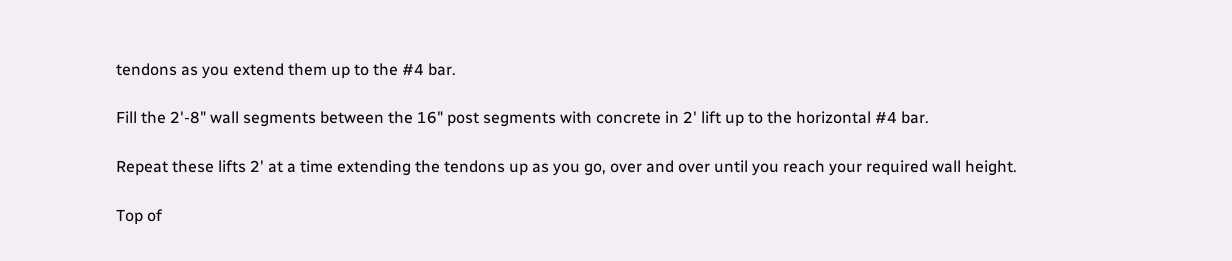tendons as you extend them up to the #4 bar.

Fill the 2'-8" wall segments between the 16" post segments with concrete in 2' lift up to the horizontal #4 bar.

Repeat these lifts 2' at a time extending the tendons up as you go, over and over until you reach your required wall height.

Top of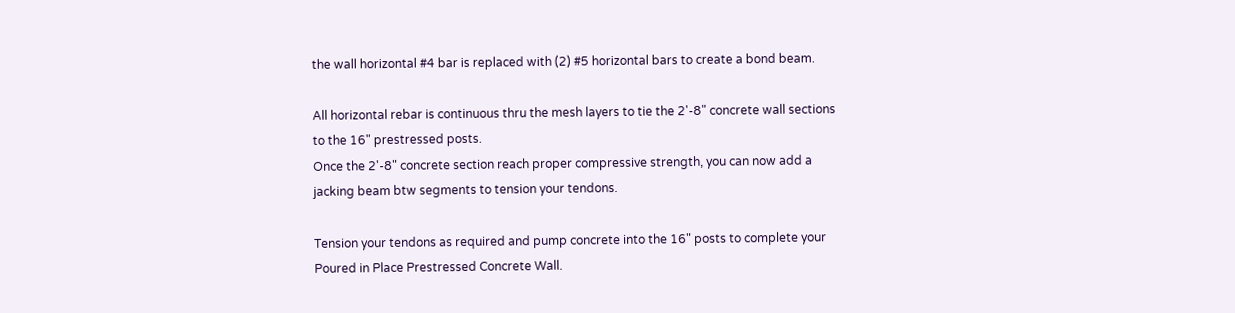the wall horizontal #4 bar is replaced with (2) #5 horizontal bars to create a bond beam.

All horizontal rebar is continuous thru the mesh layers to tie the 2'-8" concrete wall sections to the 16" prestressed posts.
Once the 2'-8" concrete section reach proper compressive strength, you can now add a jacking beam btw segments to tension your tendons.

Tension your tendons as required and pump concrete into the 16" posts to complete your Poured in Place Prestressed Concrete Wall.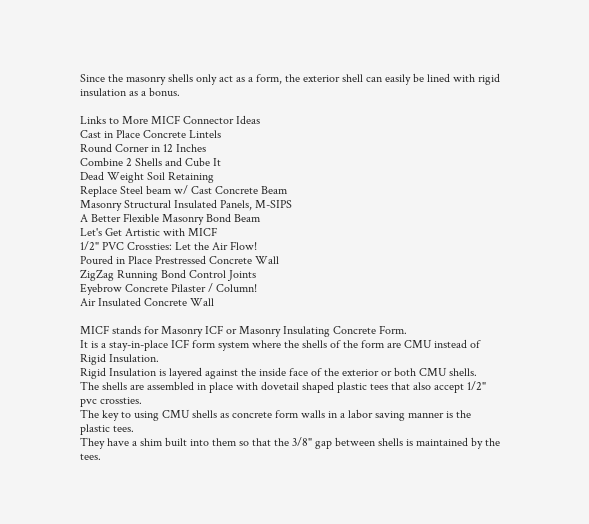Since the masonry shells only act as a form, the exterior shell can easily be lined with rigid insulation as a bonus.

Links to More MICF Connector Ideas
Cast in Place Concrete Lintels
Round Corner in 12 Inches
Combine 2 Shells and Cube It
Dead Weight Soil Retaining
Replace Steel beam w/ Cast Concrete Beam
Masonry Structural Insulated Panels, M-SIPS
A Better Flexible Masonry Bond Beam
Let's Get Artistic with MICF
1/2" PVC Crossties: Let the Air Flow!
Poured in Place Prestressed Concrete Wall
ZigZag Running Bond Control Joints
Eyebrow Concrete Pilaster / Column!
Air Insulated Concrete Wall

MICF stands for Masonry ICF or Masonry Insulating Concrete Form.
It is a stay-in-place ICF form system where the shells of the form are CMU instead of Rigid Insulation.
Rigid Insulation is layered against the inside face of the exterior or both CMU shells.
The shells are assembled in place with dovetail shaped plastic tees that also accept 1/2" pvc crossties.
The key to using CMU shells as concrete form walls in a labor saving manner is the plastic tees.
They have a shim built into them so that the 3/8" gap between shells is maintained by the tees.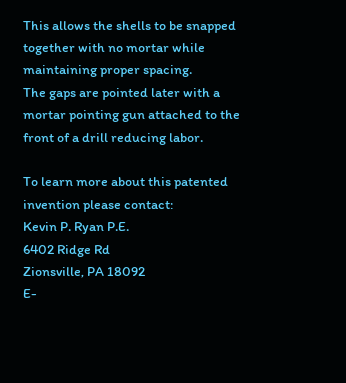This allows the shells to be snapped together with no mortar while maintaining proper spacing.
The gaps are pointed later with a mortar pointing gun attached to the front of a drill reducing labor.

To learn more about this patented invention please contact:
Kevin P. Ryan P.E.
6402 Ridge Rd
Zionsville, PA 18092
E-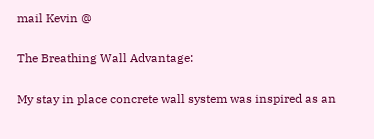mail Kevin @

The Breathing Wall Advantage:

My stay in place concrete wall system was inspired as an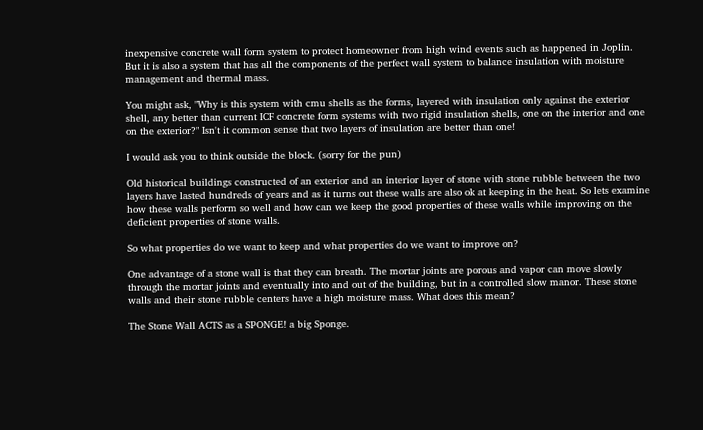inexpensive concrete wall form system to protect homeowner from high wind events such as happened in Joplin. But it is also a system that has all the components of the perfect wall system to balance insulation with moisture management and thermal mass.

You might ask, "Why is this system with cmu shells as the forms, layered with insulation only against the exterior shell, any better than current ICF concrete form systems with two rigid insulation shells, one on the interior and one on the exterior?" Isn't it common sense that two layers of insulation are better than one!

I would ask you to think outside the block. (sorry for the pun)

Old historical buildings constructed of an exterior and an interior layer of stone with stone rubble between the two layers have lasted hundreds of years and as it turns out these walls are also ok at keeping in the heat. So lets examine how these walls perform so well and how can we keep the good properties of these walls while improving on the deficient properties of stone walls.

So what properties do we want to keep and what properties do we want to improve on?

One advantage of a stone wall is that they can breath. The mortar joints are porous and vapor can move slowly through the mortar joints and eventually into and out of the building, but in a controlled slow manor. These stone walls and their stone rubble centers have a high moisture mass. What does this mean?

The Stone Wall ACTS as a SPONGE! a big Sponge.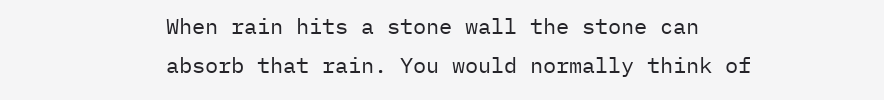When rain hits a stone wall the stone can absorb that rain. You would normally think of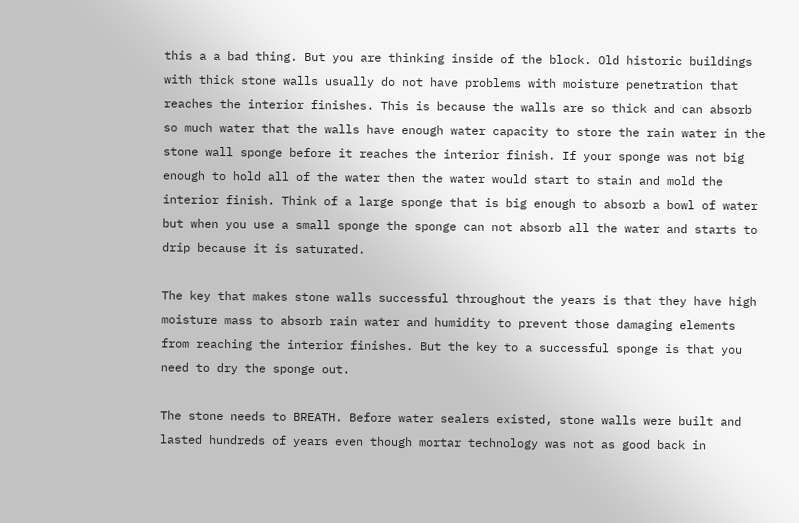this a a bad thing. But you are thinking inside of the block. Old historic buildings with thick stone walls usually do not have problems with moisture penetration that reaches the interior finishes. This is because the walls are so thick and can absorb so much water that the walls have enough water capacity to store the rain water in the stone wall sponge before it reaches the interior finish. If your sponge was not big enough to hold all of the water then the water would start to stain and mold the interior finish. Think of a large sponge that is big enough to absorb a bowl of water but when you use a small sponge the sponge can not absorb all the water and starts to drip because it is saturated.

The key that makes stone walls successful throughout the years is that they have high moisture mass to absorb rain water and humidity to prevent those damaging elements from reaching the interior finishes. But the key to a successful sponge is that you need to dry the sponge out.

The stone needs to BREATH. Before water sealers existed, stone walls were built and lasted hundreds of years even though mortar technology was not as good back in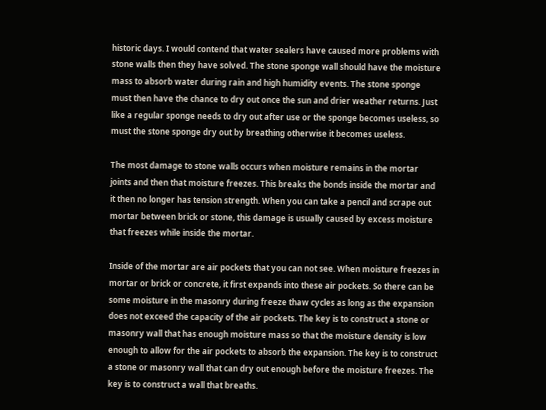historic days. I would contend that water sealers have caused more problems with stone walls then they have solved. The stone sponge wall should have the moisture mass to absorb water during rain and high humidity events. The stone sponge must then have the chance to dry out once the sun and drier weather returns. Just like a regular sponge needs to dry out after use or the sponge becomes useless, so must the stone sponge dry out by breathing otherwise it becomes useless.

The most damage to stone walls occurs when moisture remains in the mortar joints and then that moisture freezes. This breaks the bonds inside the mortar and it then no longer has tension strength. When you can take a pencil and scrape out mortar between brick or stone, this damage is usually caused by excess moisture that freezes while inside the mortar.

Inside of the mortar are air pockets that you can not see. When moisture freezes in mortar or brick or concrete, it first expands into these air pockets. So there can be some moisture in the masonry during freeze thaw cycles as long as the expansion does not exceed the capacity of the air pockets. The key is to construct a stone or masonry wall that has enough moisture mass so that the moisture density is low enough to allow for the air pockets to absorb the expansion. The key is to construct a stone or masonry wall that can dry out enough before the moisture freezes. The key is to construct a wall that breaths.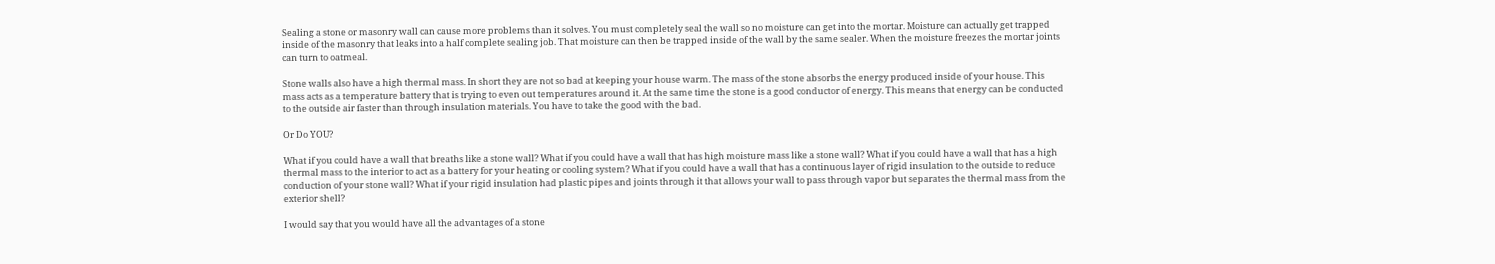Sealing a stone or masonry wall can cause more problems than it solves. You must completely seal the wall so no moisture can get into the mortar. Moisture can actually get trapped inside of the masonry that leaks into a half complete sealing job. That moisture can then be trapped inside of the wall by the same sealer. When the moisture freezes the mortar joints can turn to oatmeal.

Stone walls also have a high thermal mass. In short they are not so bad at keeping your house warm. The mass of the stone absorbs the energy produced inside of your house. This mass acts as a temperature battery that is trying to even out temperatures around it. At the same time the stone is a good conductor of energy. This means that energy can be conducted to the outside air faster than through insulation materials. You have to take the good with the bad.

Or Do YOU?

What if you could have a wall that breaths like a stone wall? What if you could have a wall that has high moisture mass like a stone wall? What if you could have a wall that has a high thermal mass to the interior to act as a battery for your heating or cooling system? What if you could have a wall that has a continuous layer of rigid insulation to the outside to reduce conduction of your stone wall? What if your rigid insulation had plastic pipes and joints through it that allows your wall to pass through vapor but separates the thermal mass from the exterior shell?

I would say that you would have all the advantages of a stone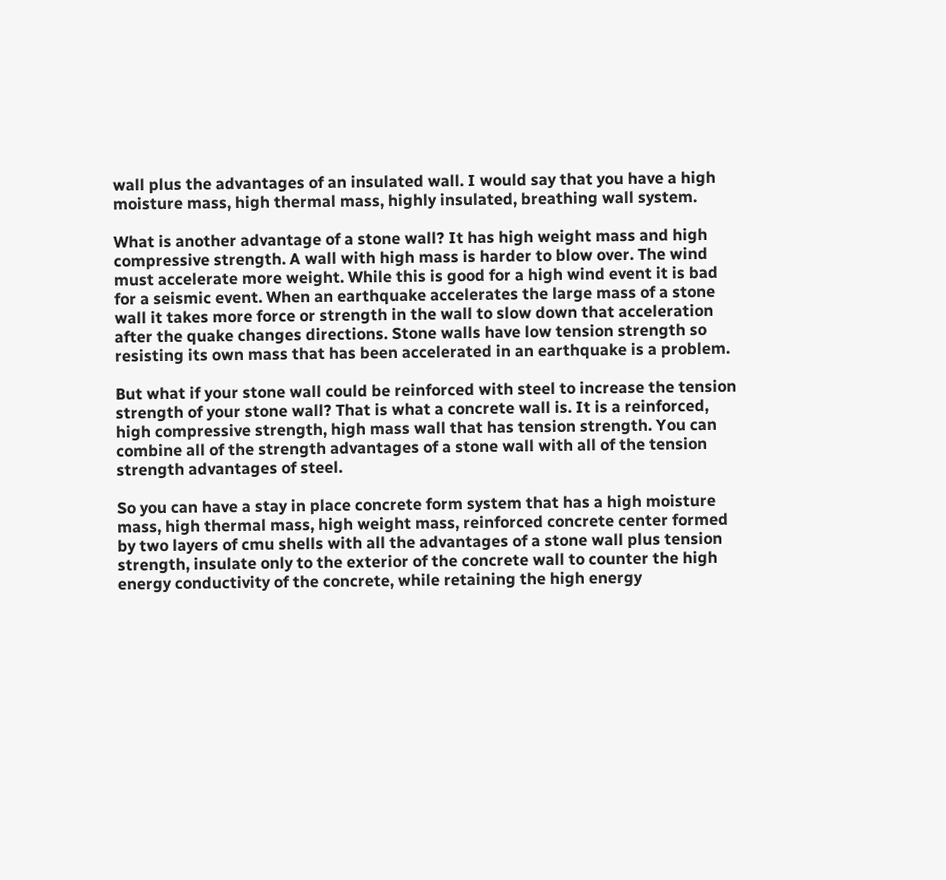wall plus the advantages of an insulated wall. I would say that you have a high moisture mass, high thermal mass, highly insulated, breathing wall system.

What is another advantage of a stone wall? It has high weight mass and high compressive strength. A wall with high mass is harder to blow over. The wind must accelerate more weight. While this is good for a high wind event it is bad for a seismic event. When an earthquake accelerates the large mass of a stone wall it takes more force or strength in the wall to slow down that acceleration after the quake changes directions. Stone walls have low tension strength so resisting its own mass that has been accelerated in an earthquake is a problem.

But what if your stone wall could be reinforced with steel to increase the tension strength of your stone wall? That is what a concrete wall is. It is a reinforced, high compressive strength, high mass wall that has tension strength. You can combine all of the strength advantages of a stone wall with all of the tension strength advantages of steel.

So you can have a stay in place concrete form system that has a high moisture mass, high thermal mass, high weight mass, reinforced concrete center formed by two layers of cmu shells with all the advantages of a stone wall plus tension strength, insulate only to the exterior of the concrete wall to counter the high energy conductivity of the concrete, while retaining the high energy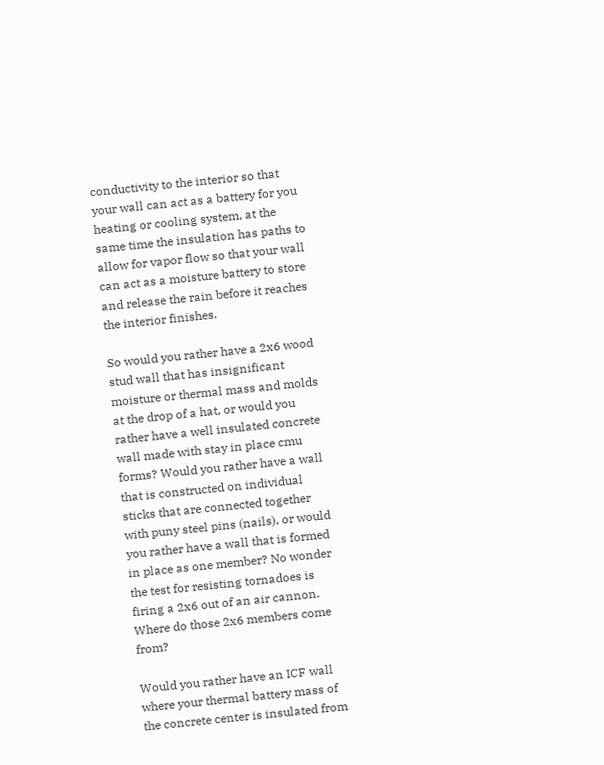conductivity to the interior so that your wall can act as a battery for you heating or cooling system, at the same time the insulation has paths to allow for vapor flow so that your wall can act as a moisture battery to store and release the rain before it reaches the interior finishes.

So would you rather have a 2x6 wood stud wall that has insignificant moisture or thermal mass and molds at the drop of a hat, or would you rather have a well insulated concrete wall made with stay in place cmu forms? Would you rather have a wall that is constructed on individual sticks that are connected together with puny steel pins (nails), or would you rather have a wall that is formed in place as one member? No wonder the test for resisting tornadoes is firing a 2x6 out of an air cannon. Where do those 2x6 members come from?

Would you rather have an ICF wall where your thermal battery mass of the concrete center is insulated from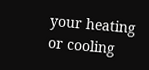your heating or cooling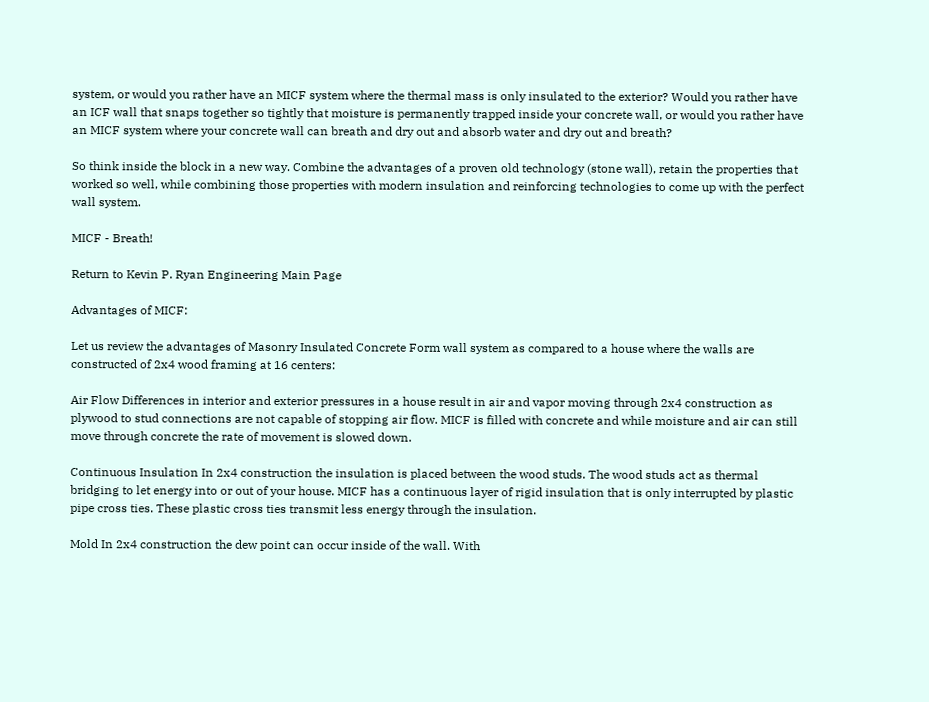system, or would you rather have an MICF system where the thermal mass is only insulated to the exterior? Would you rather have an ICF wall that snaps together so tightly that moisture is permanently trapped inside your concrete wall, or would you rather have an MICF system where your concrete wall can breath and dry out and absorb water and dry out and breath?

So think inside the block in a new way. Combine the advantages of a proven old technology (stone wall), retain the properties that worked so well, while combining those properties with modern insulation and reinforcing technologies to come up with the perfect wall system.

MICF - Breath!

Return to Kevin P. Ryan Engineering Main Page

Advantages of MICF:

Let us review the advantages of Masonry Insulated Concrete Form wall system as compared to a house where the walls are constructed of 2x4 wood framing at 16 centers:

Air Flow Differences in interior and exterior pressures in a house result in air and vapor moving through 2x4 construction as plywood to stud connections are not capable of stopping air flow. MICF is filled with concrete and while moisture and air can still move through concrete the rate of movement is slowed down.

Continuous Insulation In 2x4 construction the insulation is placed between the wood studs. The wood studs act as thermal bridging to let energy into or out of your house. MICF has a continuous layer of rigid insulation that is only interrupted by plastic pipe cross ties. These plastic cross ties transmit less energy through the insulation.

Mold In 2x4 construction the dew point can occur inside of the wall. With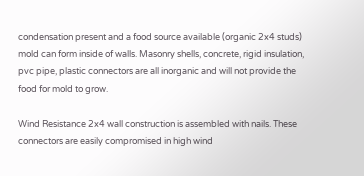condensation present and a food source available (organic 2x4 studs) mold can form inside of walls. Masonry shells, concrete, rigid insulation, pvc pipe, plastic connectors are all inorganic and will not provide the food for mold to grow.

Wind Resistance 2x4 wall construction is assembled with nails. These connectors are easily compromised in high wind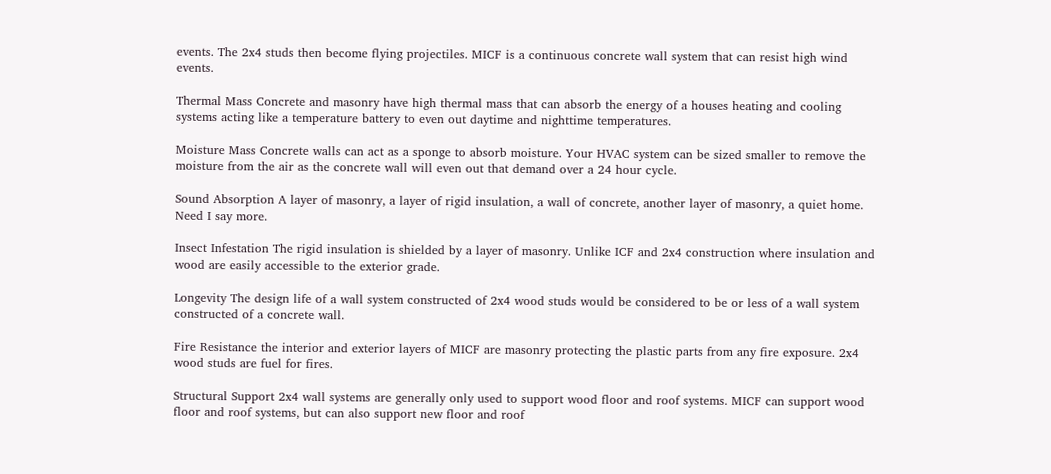events. The 2x4 studs then become flying projectiles. MICF is a continuous concrete wall system that can resist high wind events.

Thermal Mass Concrete and masonry have high thermal mass that can absorb the energy of a houses heating and cooling systems acting like a temperature battery to even out daytime and nighttime temperatures.

Moisture Mass Concrete walls can act as a sponge to absorb moisture. Your HVAC system can be sized smaller to remove the moisture from the air as the concrete wall will even out that demand over a 24 hour cycle.

Sound Absorption A layer of masonry, a layer of rigid insulation, a wall of concrete, another layer of masonry, a quiet home. Need I say more.

Insect Infestation The rigid insulation is shielded by a layer of masonry. Unlike ICF and 2x4 construction where insulation and wood are easily accessible to the exterior grade.

Longevity The design life of a wall system constructed of 2x4 wood studs would be considered to be or less of a wall system constructed of a concrete wall.

Fire Resistance the interior and exterior layers of MICF are masonry protecting the plastic parts from any fire exposure. 2x4 wood studs are fuel for fires.

Structural Support 2x4 wall systems are generally only used to support wood floor and roof systems. MICF can support wood floor and roof systems, but can also support new floor and roof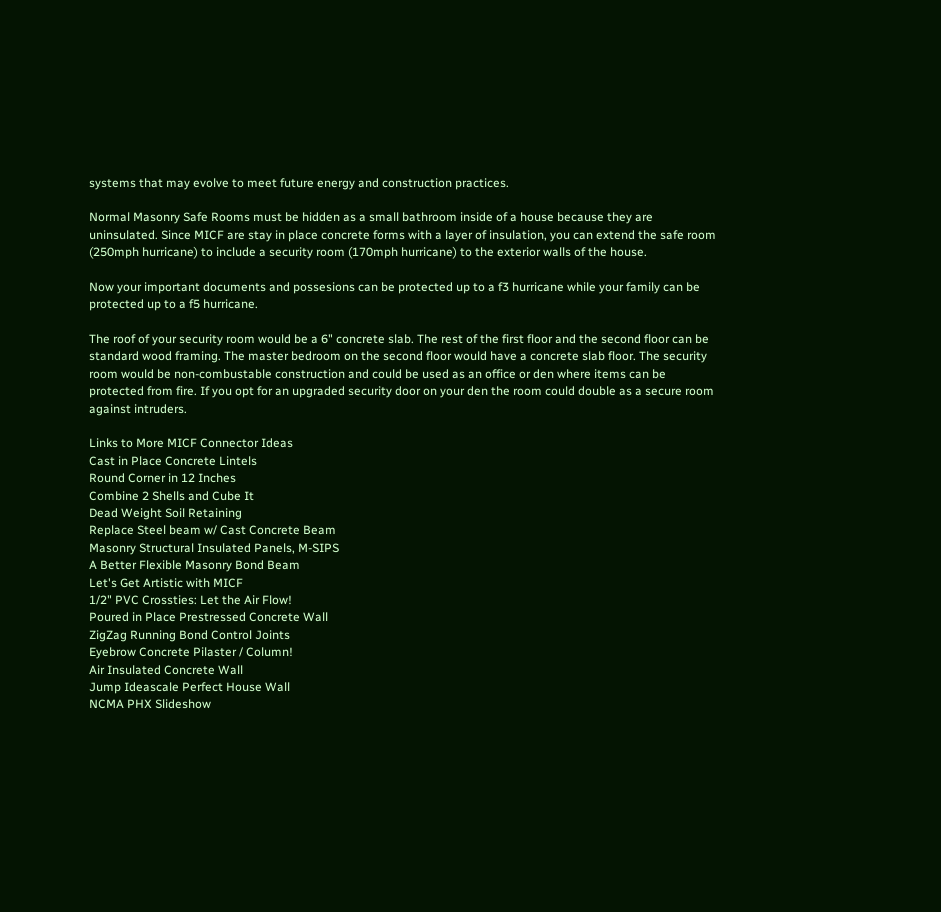systems that may evolve to meet future energy and construction practices.

Normal Masonry Safe Rooms must be hidden as a small bathroom inside of a house because they are uninsulated. Since MICF are stay in place concrete forms with a layer of insulation, you can extend the safe room (250mph hurricane) to include a security room (170mph hurricane) to the exterior walls of the house.

Now your important documents and possesions can be protected up to a f3 hurricane while your family can be protected up to a f5 hurricane.

The roof of your security room would be a 6" concrete slab. The rest of the first floor and the second floor can be standard wood framing. The master bedroom on the second floor would have a concrete slab floor. The security room would be non-combustable construction and could be used as an office or den where items can be protected from fire. If you opt for an upgraded security door on your den the room could double as a secure room against intruders.

Links to More MICF Connector Ideas
Cast in Place Concrete Lintels
Round Corner in 12 Inches
Combine 2 Shells and Cube It
Dead Weight Soil Retaining
Replace Steel beam w/ Cast Concrete Beam
Masonry Structural Insulated Panels, M-SIPS
A Better Flexible Masonry Bond Beam
Let's Get Artistic with MICF
1/2" PVC Crossties: Let the Air Flow!
Poured in Place Prestressed Concrete Wall
ZigZag Running Bond Control Joints
Eyebrow Concrete Pilaster / Column!
Air Insulated Concrete Wall
Jump Ideascale Perfect House Wall
NCMA PHX Slideshow